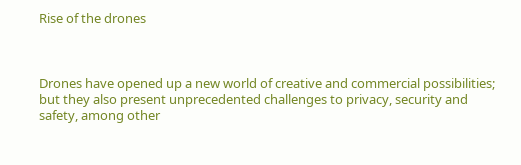Rise of the drones



Drones have opened up a new world of creative and commercial possibilities; but they also present unprecedented challenges to privacy, security and safety, among other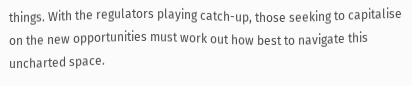things. With the regulators playing catch-up, those seeking to capitalise on the new opportunities must work out how best to navigate this uncharted space.